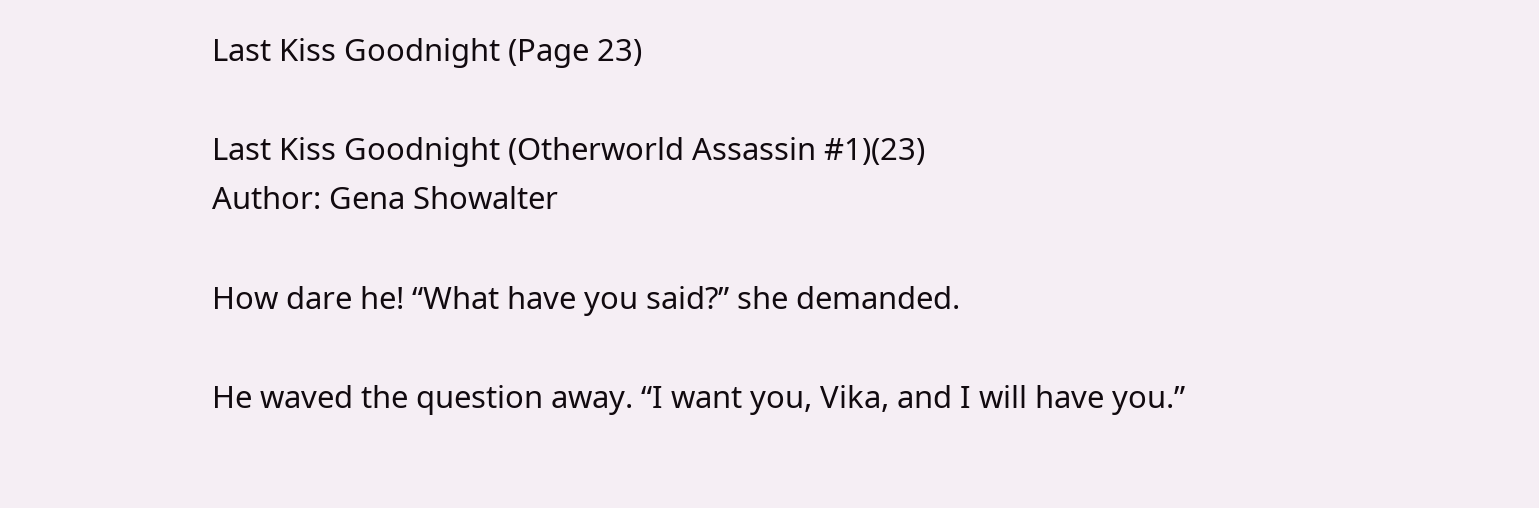Last Kiss Goodnight (Page 23)

Last Kiss Goodnight (Otherworld Assassin #1)(23)
Author: Gena Showalter

How dare he! “What have you said?” she demanded.

He waved the question away. “I want you, Vika, and I will have you.”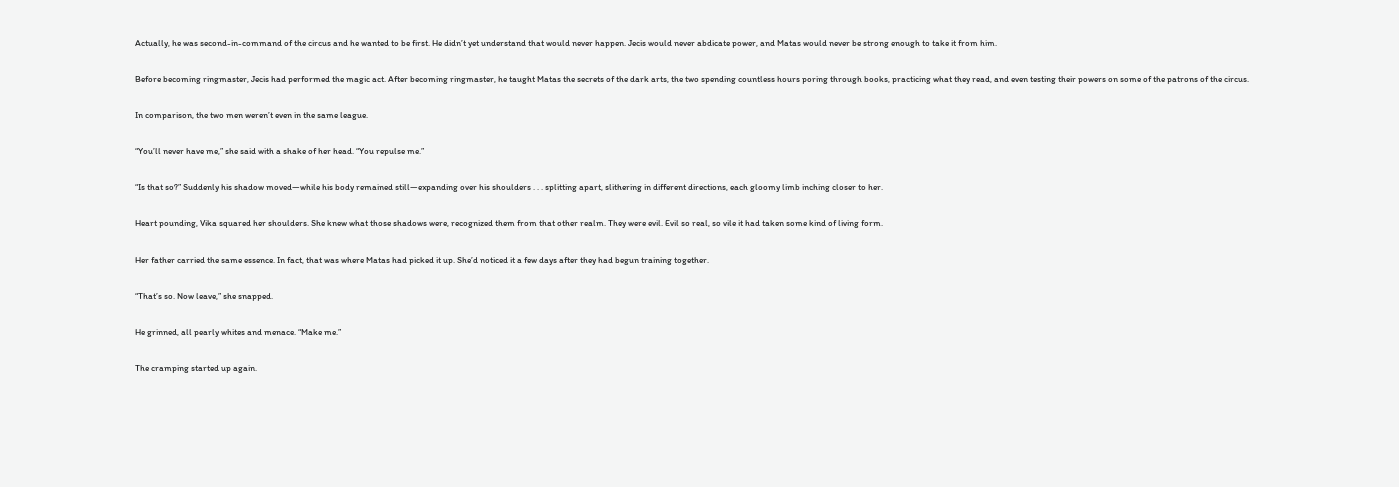Actually, he was second-in-command of the circus and he wanted to be first. He didn’t yet understand that would never happen. Jecis would never abdicate power, and Matas would never be strong enough to take it from him.

Before becoming ringmaster, Jecis had performed the magic act. After becoming ringmaster, he taught Matas the secrets of the dark arts, the two spending countless hours poring through books, practicing what they read, and even testing their powers on some of the patrons of the circus.

In comparison, the two men weren’t even in the same league.

“You’ll never have me,” she said with a shake of her head. “You repulse me.”

“Is that so?” Suddenly his shadow moved—while his body remained still—expanding over his shoulders . . . splitting apart, slithering in different directions, each gloomy limb inching closer to her.

Heart pounding, Vika squared her shoulders. She knew what those shadows were, recognized them from that other realm. They were evil. Evil so real, so vile it had taken some kind of living form.

Her father carried the same essence. In fact, that was where Matas had picked it up. She’d noticed it a few days after they had begun training together.

“That’s so. Now leave,” she snapped.

He grinned, all pearly whites and menace. “Make me.”

The cramping started up again.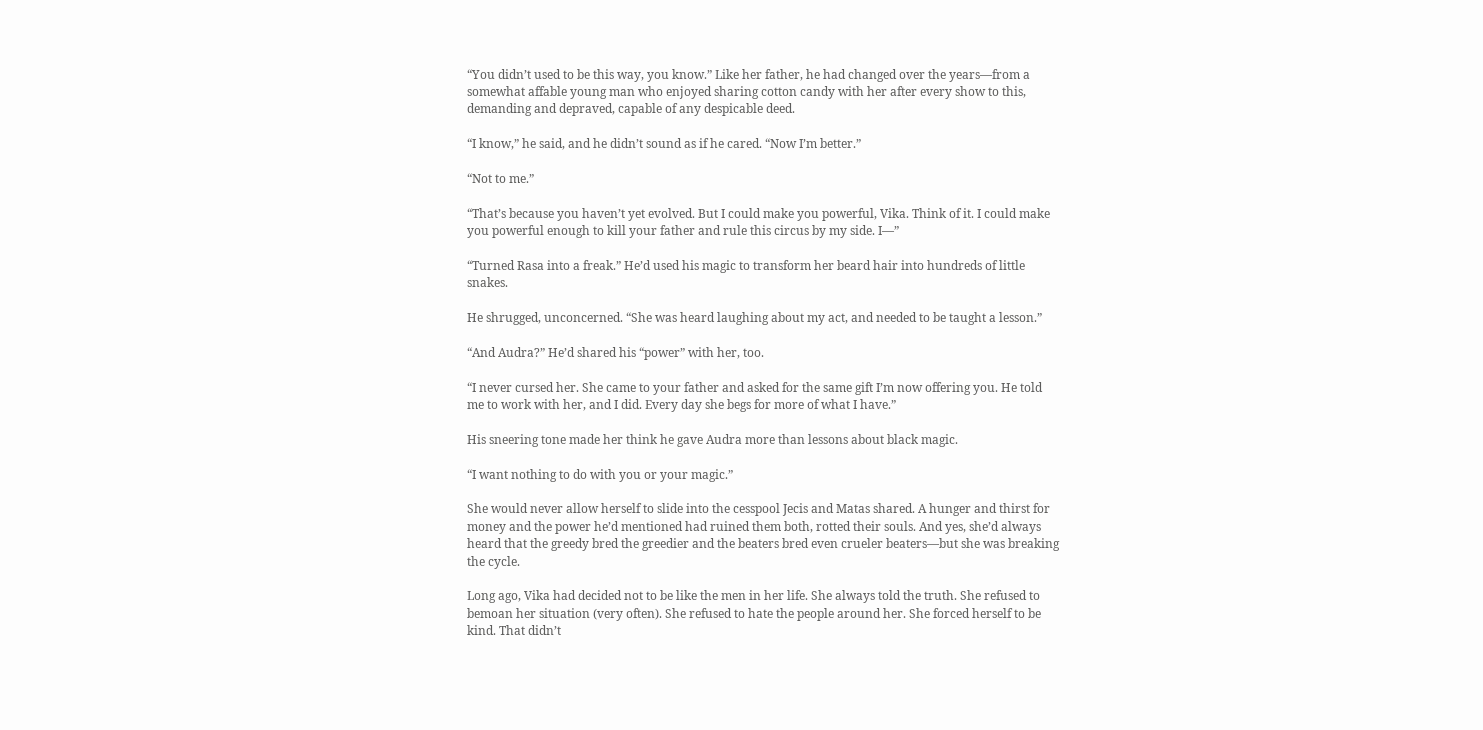“You didn’t used to be this way, you know.” Like her father, he had changed over the years—from a somewhat affable young man who enjoyed sharing cotton candy with her after every show to this, demanding and depraved, capable of any despicable deed.

“I know,” he said, and he didn’t sound as if he cared. “Now I’m better.”

“Not to me.”

“That’s because you haven’t yet evolved. But I could make you powerful, Vika. Think of it. I could make you powerful enough to kill your father and rule this circus by my side. I—”

“Turned Rasa into a freak.” He’d used his magic to transform her beard hair into hundreds of little snakes.

He shrugged, unconcerned. “She was heard laughing about my act, and needed to be taught a lesson.”

“And Audra?” He’d shared his “power” with her, too.

“I never cursed her. She came to your father and asked for the same gift I’m now offering you. He told me to work with her, and I did. Every day she begs for more of what I have.”

His sneering tone made her think he gave Audra more than lessons about black magic.

“I want nothing to do with you or your magic.”

She would never allow herself to slide into the cesspool Jecis and Matas shared. A hunger and thirst for money and the power he’d mentioned had ruined them both, rotted their souls. And yes, she’d always heard that the greedy bred the greedier and the beaters bred even crueler beaters—but she was breaking the cycle.

Long ago, Vika had decided not to be like the men in her life. She always told the truth. She refused to bemoan her situation (very often). She refused to hate the people around her. She forced herself to be kind. That didn’t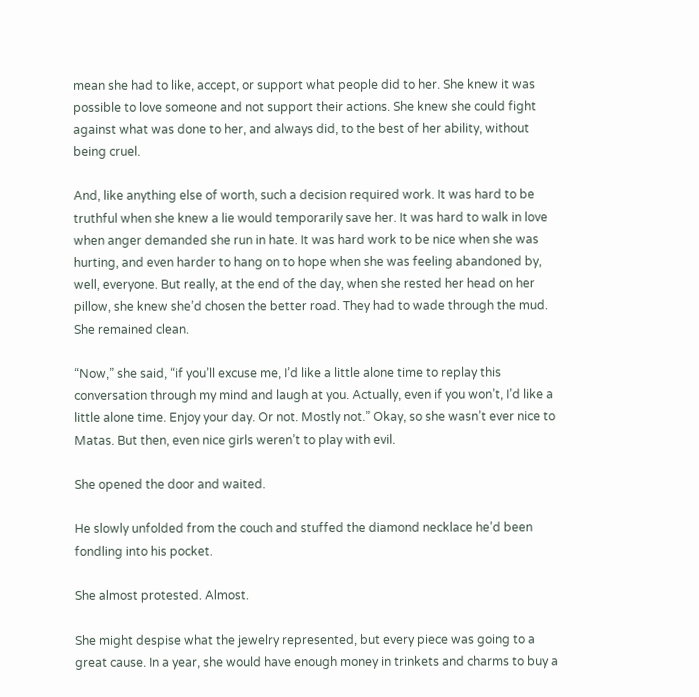mean she had to like, accept, or support what people did to her. She knew it was possible to love someone and not support their actions. She knew she could fight against what was done to her, and always did, to the best of her ability, without being cruel.

And, like anything else of worth, such a decision required work. It was hard to be truthful when she knew a lie would temporarily save her. It was hard to walk in love when anger demanded she run in hate. It was hard work to be nice when she was hurting, and even harder to hang on to hope when she was feeling abandoned by, well, everyone. But really, at the end of the day, when she rested her head on her pillow, she knew she’d chosen the better road. They had to wade through the mud. She remained clean.

“Now,” she said, “if you’ll excuse me, I’d like a little alone time to replay this conversation through my mind and laugh at you. Actually, even if you won’t, I’d like a little alone time. Enjoy your day. Or not. Mostly not.” Okay, so she wasn’t ever nice to Matas. But then, even nice girls weren’t to play with evil.

She opened the door and waited.

He slowly unfolded from the couch and stuffed the diamond necklace he’d been fondling into his pocket.

She almost protested. Almost.

She might despise what the jewelry represented, but every piece was going to a great cause. In a year, she would have enough money in trinkets and charms to buy a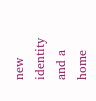new identity and a home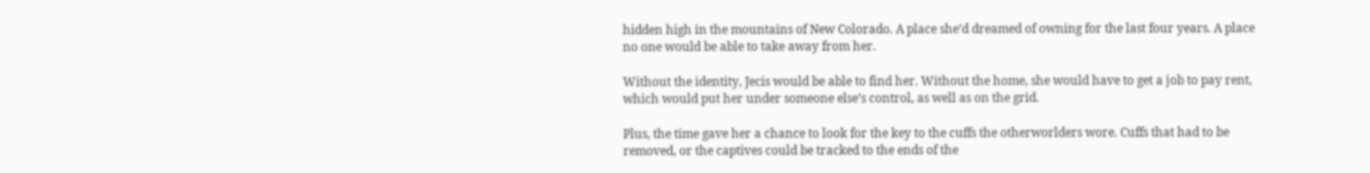hidden high in the mountains of New Colorado. A place she’d dreamed of owning for the last four years. A place no one would be able to take away from her.

Without the identity, Jecis would be able to find her. Without the home, she would have to get a job to pay rent, which would put her under someone else’s control, as well as on the grid.

Plus, the time gave her a chance to look for the key to the cuffs the otherworlders wore. Cuffs that had to be removed, or the captives could be tracked to the ends of the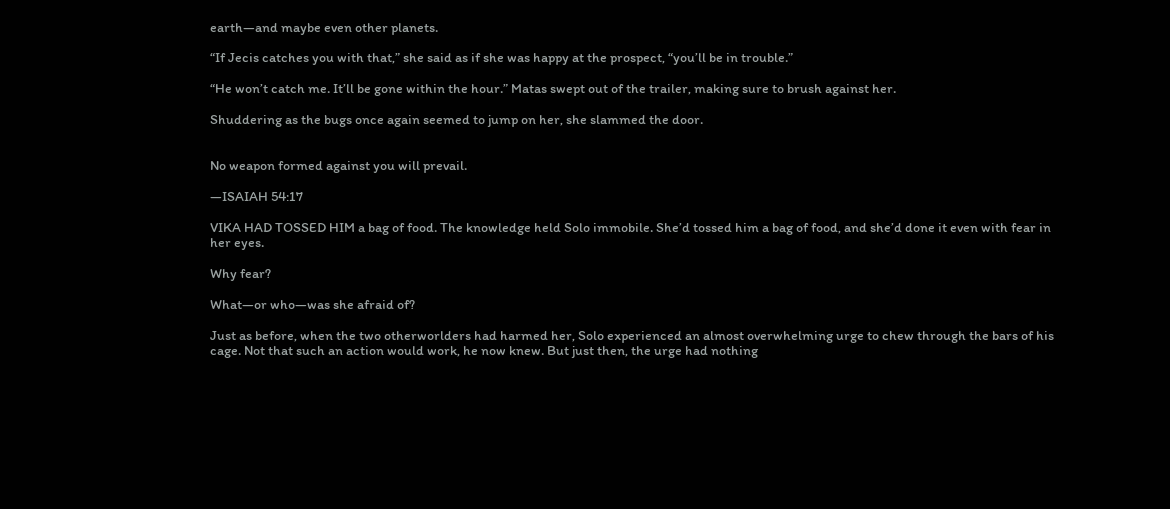earth—and maybe even other planets.

“If Jecis catches you with that,” she said as if she was happy at the prospect, “you’ll be in trouble.”

“He won’t catch me. It’ll be gone within the hour.” Matas swept out of the trailer, making sure to brush against her.

Shuddering as the bugs once again seemed to jump on her, she slammed the door.


No weapon formed against you will prevail.

—ISAIAH 54:17

VIKA HAD TOSSED HIM a bag of food. The knowledge held Solo immobile. She’d tossed him a bag of food, and she’d done it even with fear in her eyes.

Why fear?

What—or who—was she afraid of?

Just as before, when the two otherworlders had harmed her, Solo experienced an almost overwhelming urge to chew through the bars of his cage. Not that such an action would work, he now knew. But just then, the urge had nothing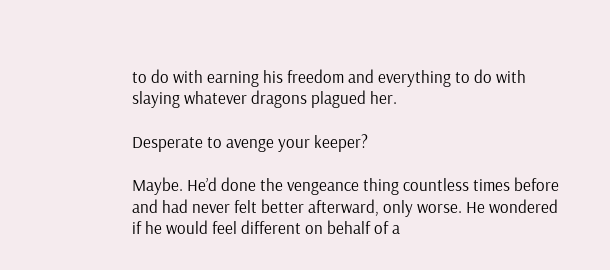to do with earning his freedom and everything to do with slaying whatever dragons plagued her.

Desperate to avenge your keeper?

Maybe. He’d done the vengeance thing countless times before and had never felt better afterward, only worse. He wondered if he would feel different on behalf of a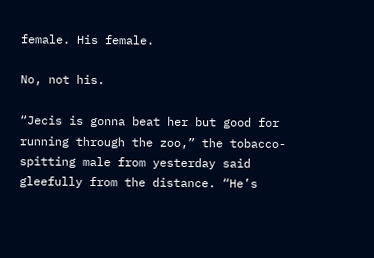female. His female.

No, not his.

“Jecis is gonna beat her but good for running through the zoo,” the tobacco-spitting male from yesterday said gleefully from the distance. “He’s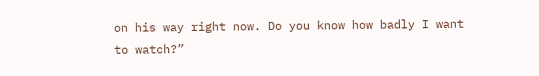on his way right now. Do you know how badly I want to watch?”